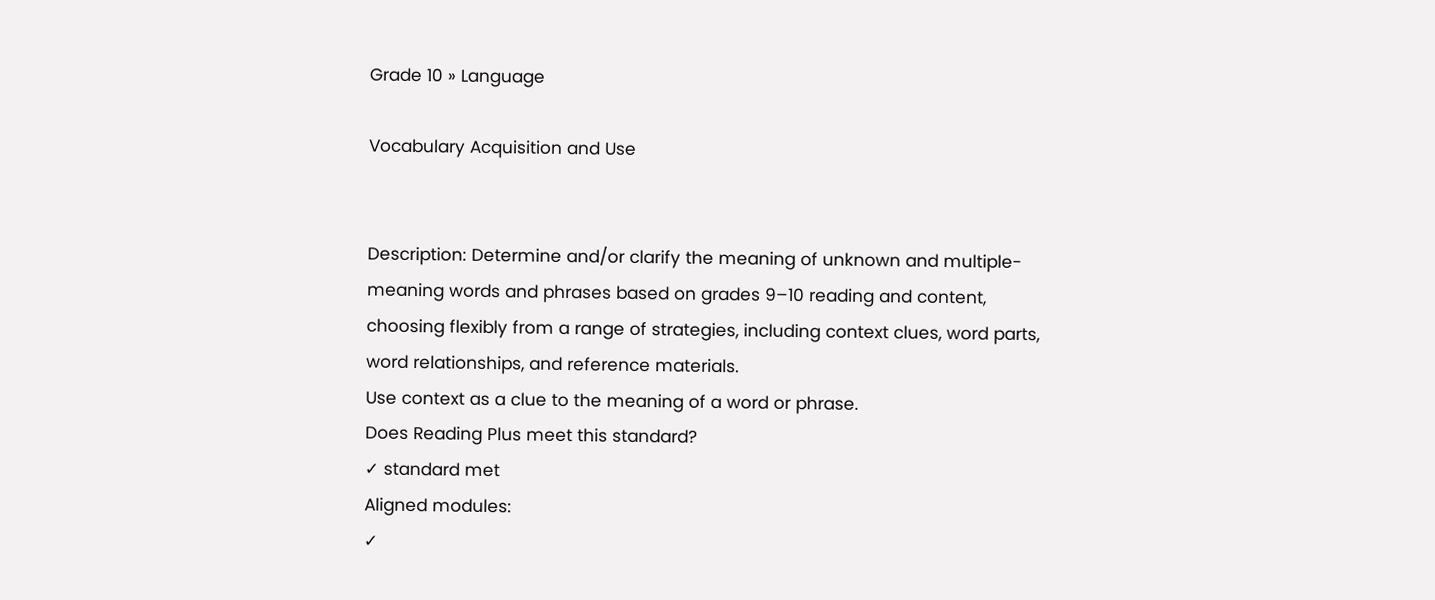Grade 10 » Language

Vocabulary Acquisition and Use


Description: Determine and/or clarify the meaning of unknown and multiple-meaning words and phrases based on grades 9–10 reading and content, choosing flexibly from a range of strategies, including context clues, word parts, word relationships, and reference materials.
Use context as a clue to the meaning of a word or phrase.
Does Reading Plus meet this standard?
✓ standard met
Aligned modules:
✓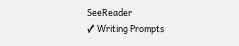SeeReader
✓ Writing Prompts